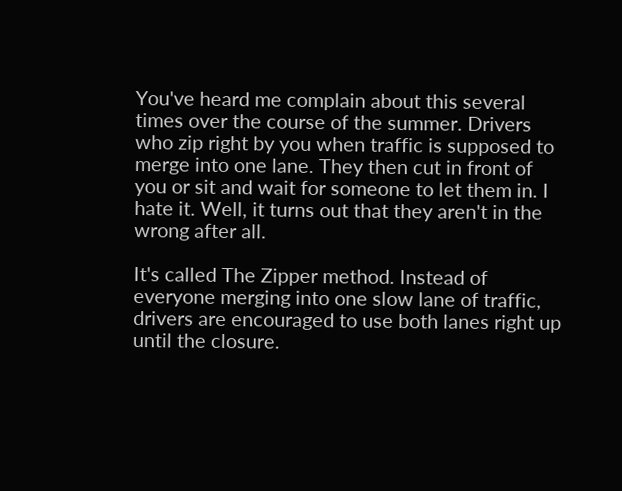You've heard me complain about this several times over the course of the summer. Drivers who zip right by you when traffic is supposed to merge into one lane. They then cut in front of you or sit and wait for someone to let them in. I hate it. Well, it turns out that they aren't in the wrong after all.

It's called The Zipper method. Instead of everyone merging into one slow lane of traffic, drivers are encouraged to use both lanes right up until the closure.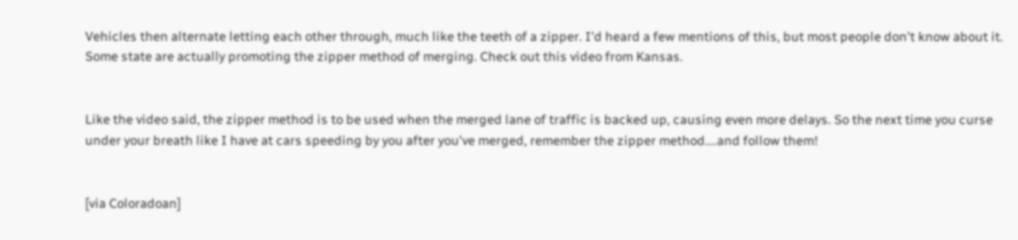Vehicles then alternate letting each other through, much like the teeth of a zipper. I'd heard a few mentions of this, but most people don't know about it. Some state are actually promoting the zipper method of merging. Check out this video from Kansas.


Like the video said, the zipper method is to be used when the merged lane of traffic is backed up, causing even more delays. So the next time you curse under your breath like I have at cars speeding by you after you've merged, remember the zipper method....and follow them!


[via Coloradoan]